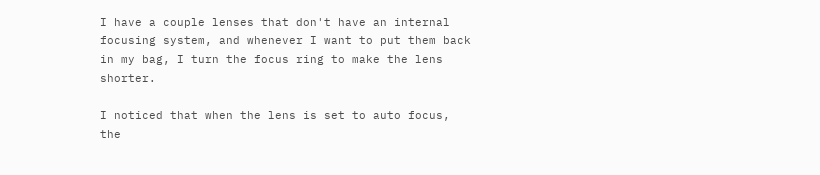I have a couple lenses that don't have an internal focusing system, and whenever I want to put them back in my bag, I turn the focus ring to make the lens shorter.

I noticed that when the lens is set to auto focus, the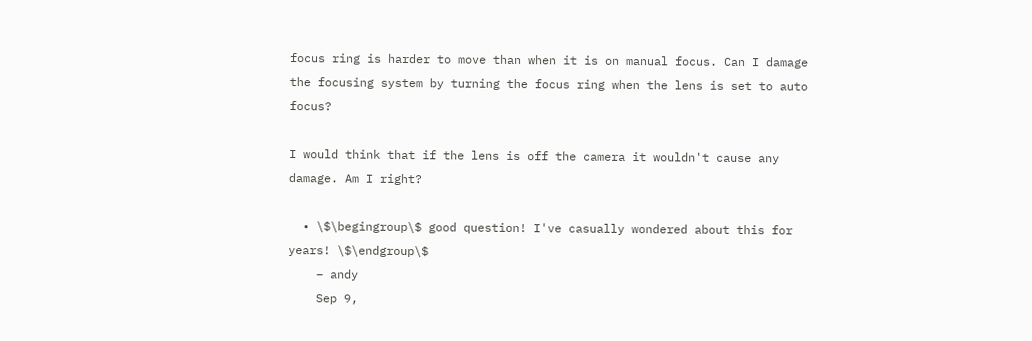focus ring is harder to move than when it is on manual focus. Can I damage the focusing system by turning the focus ring when the lens is set to auto focus?

I would think that if the lens is off the camera it wouldn't cause any damage. Am I right?

  • \$\begingroup\$ good question! I've casually wondered about this for years! \$\endgroup\$
    – andy
    Sep 9,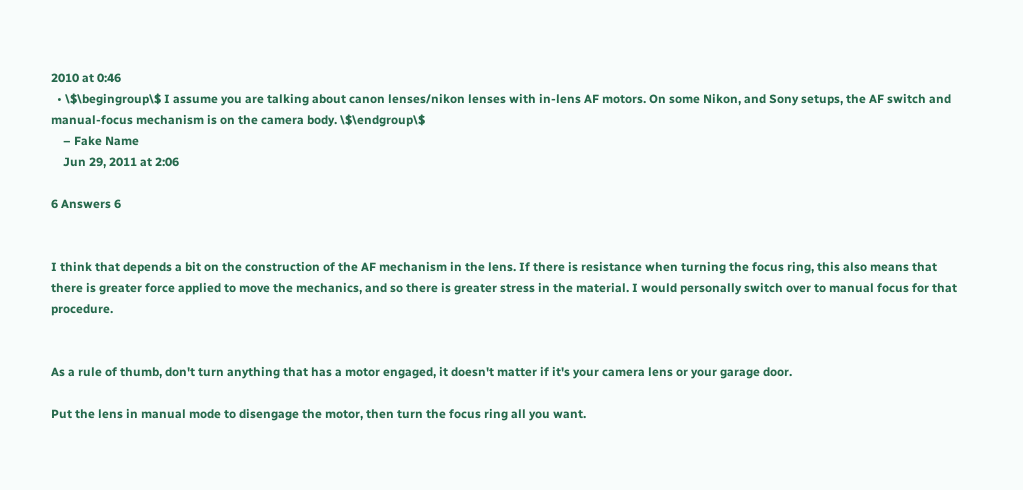2010 at 0:46
  • \$\begingroup\$ I assume you are talking about canon lenses/nikon lenses with in-lens AF motors. On some Nikon, and Sony setups, the AF switch and manual-focus mechanism is on the camera body. \$\endgroup\$
    – Fake Name
    Jun 29, 2011 at 2:06

6 Answers 6


I think that depends a bit on the construction of the AF mechanism in the lens. If there is resistance when turning the focus ring, this also means that there is greater force applied to move the mechanics, and so there is greater stress in the material. I would personally switch over to manual focus for that procedure.


As a rule of thumb, don't turn anything that has a motor engaged, it doesn't matter if it's your camera lens or your garage door.

Put the lens in manual mode to disengage the motor, then turn the focus ring all you want.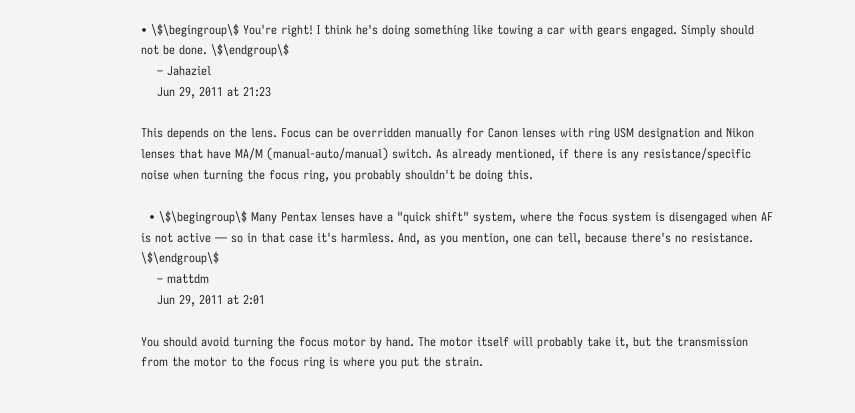• \$\begingroup\$ You're right! I think he's doing something like towing a car with gears engaged. Simply should not be done. \$\endgroup\$
    – Jahaziel
    Jun 29, 2011 at 21:23

This depends on the lens. Focus can be overridden manually for Canon lenses with ring USM designation and Nikon lenses that have MA/M (manual-auto/manual) switch. As already mentioned, if there is any resistance/specific noise when turning the focus ring, you probably shouldn't be doing this.

  • \$\begingroup\$ Many Pentax lenses have a "quick shift" system, where the focus system is disengaged when AF is not active — so in that case it's harmless. And, as you mention, one can tell, because there's no resistance. \$\endgroup\$
    – mattdm
    Jun 29, 2011 at 2:01

You should avoid turning the focus motor by hand. The motor itself will probably take it, but the transmission from the motor to the focus ring is where you put the strain.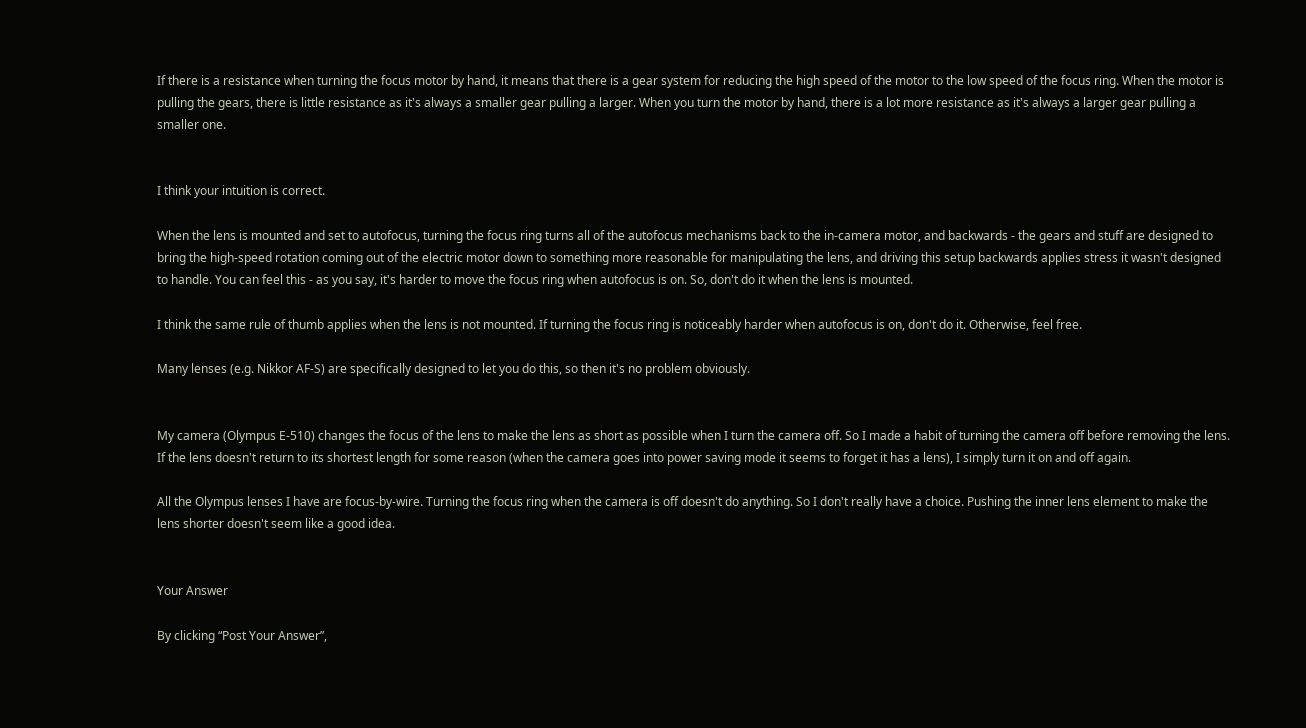If there is a resistance when turning the focus motor by hand, it means that there is a gear system for reducing the high speed of the motor to the low speed of the focus ring. When the motor is pulling the gears, there is little resistance as it's always a smaller gear pulling a larger. When you turn the motor by hand, there is a lot more resistance as it's always a larger gear pulling a smaller one.


I think your intuition is correct.

When the lens is mounted and set to autofocus, turning the focus ring turns all of the autofocus mechanisms back to the in-camera motor, and backwards - the gears and stuff are designed to bring the high-speed rotation coming out of the electric motor down to something more reasonable for manipulating the lens, and driving this setup backwards applies stress it wasn't designed to handle. You can feel this - as you say, it's harder to move the focus ring when autofocus is on. So, don't do it when the lens is mounted.

I think the same rule of thumb applies when the lens is not mounted. If turning the focus ring is noticeably harder when autofocus is on, don't do it. Otherwise, feel free.

Many lenses (e.g. Nikkor AF-S) are specifically designed to let you do this, so then it's no problem obviously.


My camera (Olympus E-510) changes the focus of the lens to make the lens as short as possible when I turn the camera off. So I made a habit of turning the camera off before removing the lens. If the lens doesn't return to its shortest length for some reason (when the camera goes into power saving mode it seems to forget it has a lens), I simply turn it on and off again.

All the Olympus lenses I have are focus-by-wire. Turning the focus ring when the camera is off doesn't do anything. So I don't really have a choice. Pushing the inner lens element to make the lens shorter doesn't seem like a good idea.


Your Answer

By clicking “Post Your Answer”,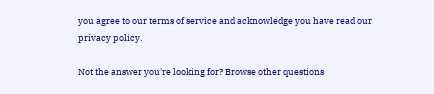you agree to our terms of service and acknowledge you have read our privacy policy.

Not the answer you're looking for? Browse other questions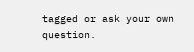tagged or ask your own question.